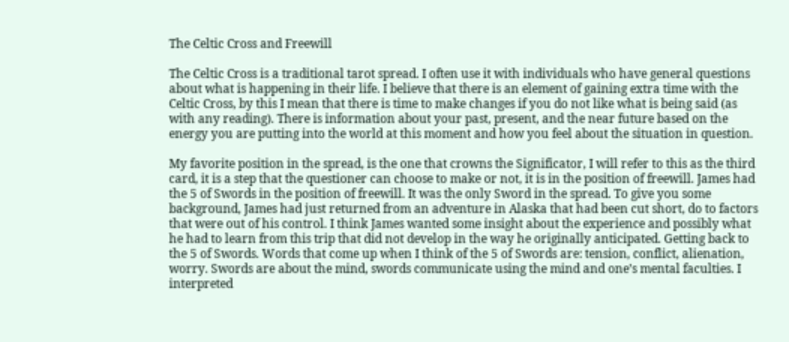The Celtic Cross and Freewill

The Celtic Cross is a traditional tarot spread. I often use it with individuals who have general questions about what is happening in their life. I believe that there is an element of gaining extra time with the Celtic Cross, by this I mean that there is time to make changes if you do not like what is being said (as with any reading). There is information about your past, present, and the near future based on the energy you are putting into the world at this moment and how you feel about the situation in question.

My favorite position in the spread, is the one that crowns the Significator, I will refer to this as the third card, it is a step that the questioner can choose to make or not, it is in the position of freewill. James had the 5 of Swords in the position of freewill. It was the only Sword in the spread. To give you some background, James had just returned from an adventure in Alaska that had been cut short, do to factors that were out of his control. I think James wanted some insight about the experience and possibly what he had to learn from this trip that did not develop in the way he originally anticipated. Getting back to the 5 of Swords. Words that come up when I think of the 5 of Swords are: tension, conflict, alienation, worry. Swords are about the mind, swords communicate using the mind and one’s mental faculties. I interpreted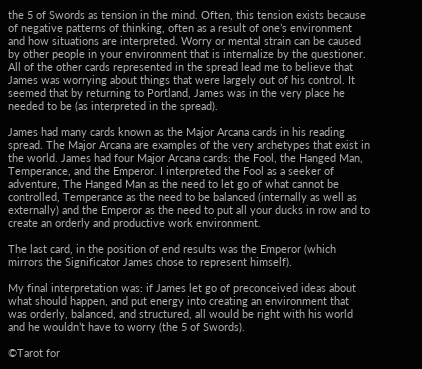the 5 of Swords as tension in the mind. Often, this tension exists because of negative patterns of thinking, often as a result of one’s environment and how situations are interpreted. Worry or mental strain can be caused by other people in your environment that is internalize by the questioner. All of the other cards represented in the spread lead me to believe that James was worrying about things that were largely out of his control. It seemed that by returning to Portland, James was in the very place he needed to be (as interpreted in the spread).

James had many cards known as the Major Arcana cards in his reading spread. The Major Arcana are examples of the very archetypes that exist in the world. James had four Major Arcana cards: the Fool, the Hanged Man, Temperance, and the Emperor. I interpreted the Fool as a seeker of adventure, The Hanged Man as the need to let go of what cannot be controlled, Temperance as the need to be balanced (internally as well as externally) and the Emperor as the need to put all your ducks in row and to create an orderly and productive work environment.

The last card, in the position of end results was the Emperor (which mirrors the Significator James chose to represent himself).

My final interpretation was: if James let go of preconceived ideas about what should happen, and put energy into creating an environment that was orderly, balanced, and structured, all would be right with his world and he wouldn’t have to worry (the 5 of Swords).

©Tarot for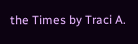the Times by Traci A.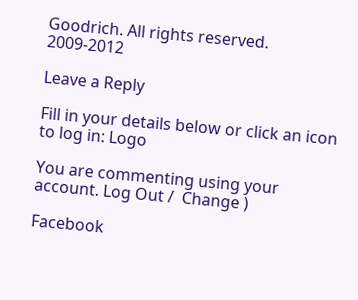Goodrich. All rights reserved. 2009-2012

Leave a Reply

Fill in your details below or click an icon to log in: Logo

You are commenting using your account. Log Out /  Change )

Facebook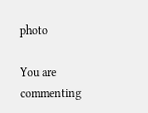photo

You are commenting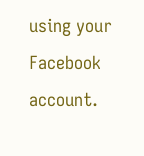using your Facebook account.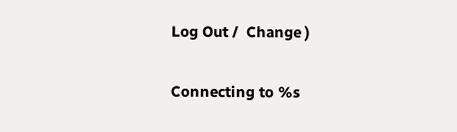Log Out /  Change )

Connecting to %s